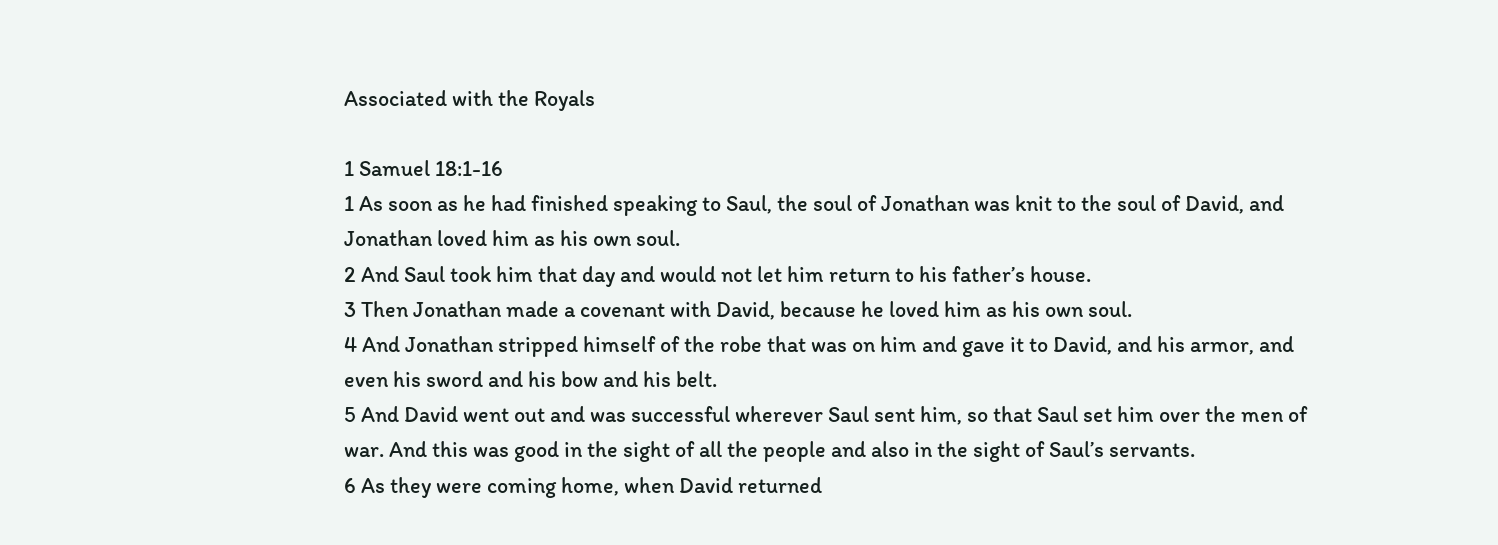Associated with the Royals

1 Samuel 18:1-16
1 As soon as he had finished speaking to Saul, the soul of Jonathan was knit to the soul of David, and Jonathan loved him as his own soul.
2 And Saul took him that day and would not let him return to his father’s house.
3 Then Jonathan made a covenant with David, because he loved him as his own soul.
4 And Jonathan stripped himself of the robe that was on him and gave it to David, and his armor, and even his sword and his bow and his belt.
5 And David went out and was successful wherever Saul sent him, so that Saul set him over the men of war. And this was good in the sight of all the people and also in the sight of Saul’s servants.
6 As they were coming home, when David returned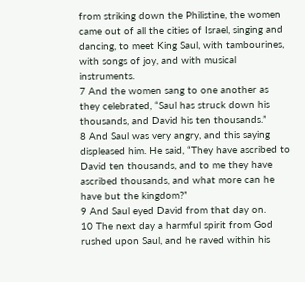from striking down the Philistine, the women came out of all the cities of Israel, singing and dancing, to meet King Saul, with tambourines, with songs of joy, and with musical instruments.
7 And the women sang to one another as they celebrated, “Saul has struck down his thousands, and David his ten thousands.”
8 And Saul was very angry, and this saying displeased him. He said, “They have ascribed to David ten thousands, and to me they have ascribed thousands, and what more can he have but the kingdom?”
9 And Saul eyed David from that day on.
10 The next day a harmful spirit from God rushed upon Saul, and he raved within his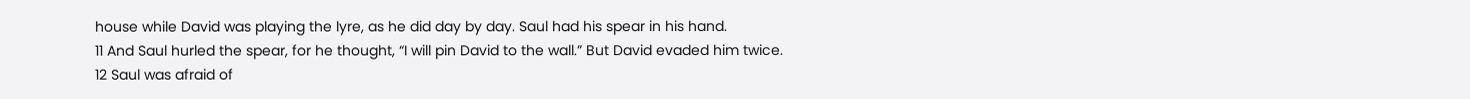house while David was playing the lyre, as he did day by day. Saul had his spear in his hand.
11 And Saul hurled the spear, for he thought, “I will pin David to the wall.” But David evaded him twice.
12 Saul was afraid of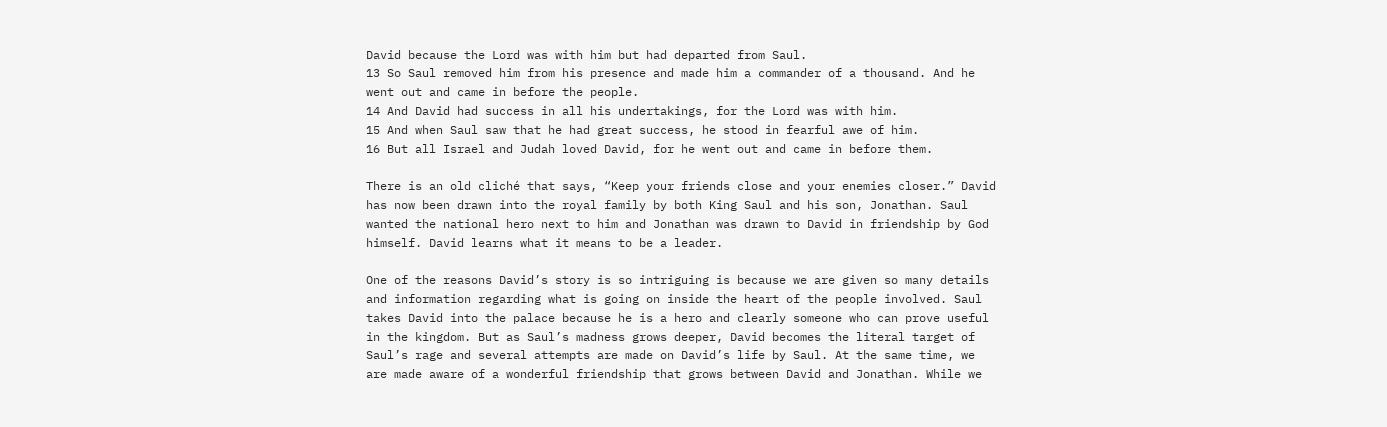David because the Lord was with him but had departed from Saul.
13 So Saul removed him from his presence and made him a commander of a thousand. And he went out and came in before the people.
14 And David had success in all his undertakings, for the Lord was with him.
15 And when Saul saw that he had great success, he stood in fearful awe of him.
16 But all Israel and Judah loved David, for he went out and came in before them.

There is an old cliché that says, “Keep your friends close and your enemies closer.” David has now been drawn into the royal family by both King Saul and his son, Jonathan. Saul wanted the national hero next to him and Jonathan was drawn to David in friendship by God himself. David learns what it means to be a leader.

One of the reasons David’s story is so intriguing is because we are given so many details and information regarding what is going on inside the heart of the people involved. Saul takes David into the palace because he is a hero and clearly someone who can prove useful in the kingdom. But as Saul’s madness grows deeper, David becomes the literal target of Saul’s rage and several attempts are made on David’s life by Saul. At the same time, we are made aware of a wonderful friendship that grows between David and Jonathan. While we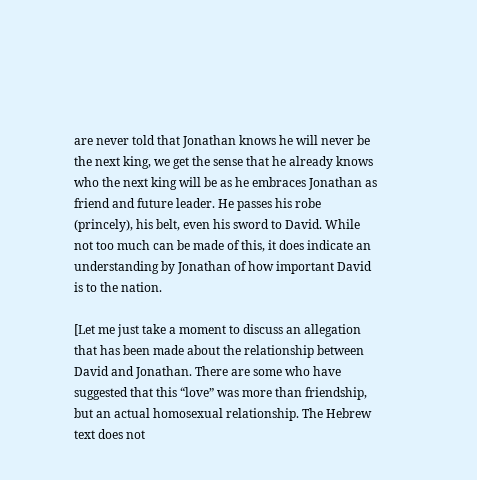are never told that Jonathan knows he will never be the next king, we get the sense that he already knows who the next king will be as he embraces Jonathan as friend and future leader. He passes his robe (princely), his belt, even his sword to David. While not too much can be made of this, it does indicate an understanding by Jonathan of how important David is to the nation.

[Let me just take a moment to discuss an allegation that has been made about the relationship between David and Jonathan. There are some who have suggested that this “love” was more than friendship, but an actual homosexual relationship. The Hebrew text does not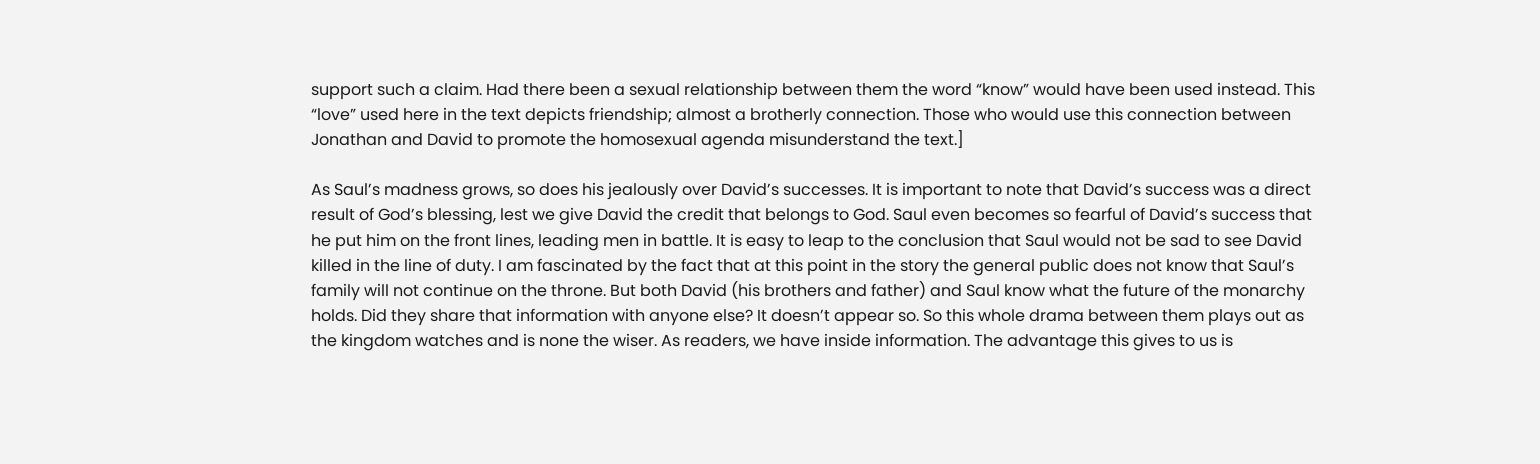support such a claim. Had there been a sexual relationship between them the word “know” would have been used instead. This “love” used here in the text depicts friendship; almost a brotherly connection. Those who would use this connection between Jonathan and David to promote the homosexual agenda misunderstand the text.]

As Saul’s madness grows, so does his jealously over David’s successes. It is important to note that David’s success was a direct result of God’s blessing, lest we give David the credit that belongs to God. Saul even becomes so fearful of David’s success that he put him on the front lines, leading men in battle. It is easy to leap to the conclusion that Saul would not be sad to see David killed in the line of duty. I am fascinated by the fact that at this point in the story the general public does not know that Saul’s family will not continue on the throne. But both David (his brothers and father) and Saul know what the future of the monarchy holds. Did they share that information with anyone else? It doesn’t appear so. So this whole drama between them plays out as the kingdom watches and is none the wiser. As readers, we have inside information. The advantage this gives to us is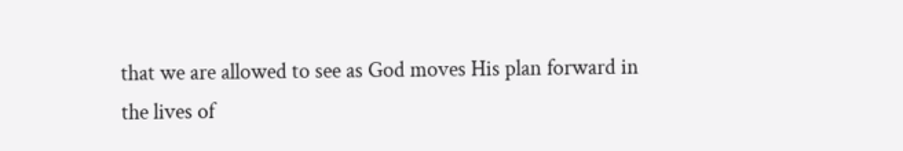that we are allowed to see as God moves His plan forward in the lives of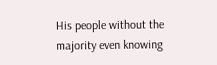His people without the majority even knowing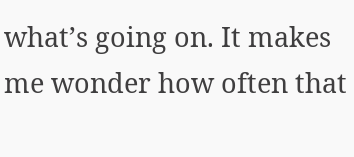what’s going on. It makes me wonder how often that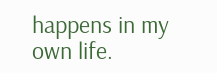happens in my own life.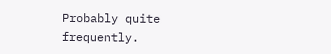Probably quite frequently.